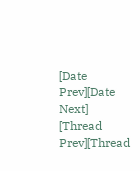[Date Prev][Date Next] [Thread Prev][Thread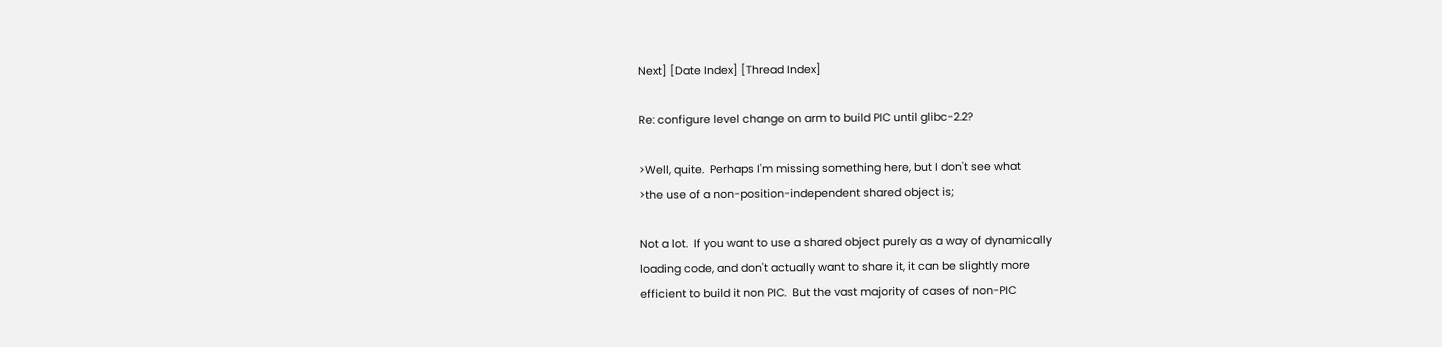Next] [Date Index] [Thread Index]

Re: configure level change on arm to build PIC until glibc-2.2?

>Well, quite.  Perhaps I'm missing something here, but I don't see what
>the use of a non-position-independent shared object is;

Not a lot.  If you want to use a shared object purely as a way of dynamically
loading code, and don't actually want to share it, it can be slightly more
efficient to build it non PIC.  But the vast majority of cases of non-PIC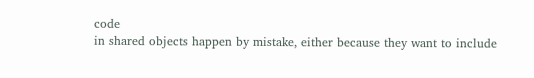code
in shared objects happen by mistake, either because they want to include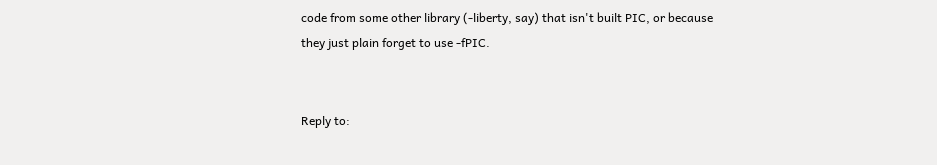code from some other library (-liberty, say) that isn't built PIC, or because
they just plain forget to use -fPIC.


Reply to: